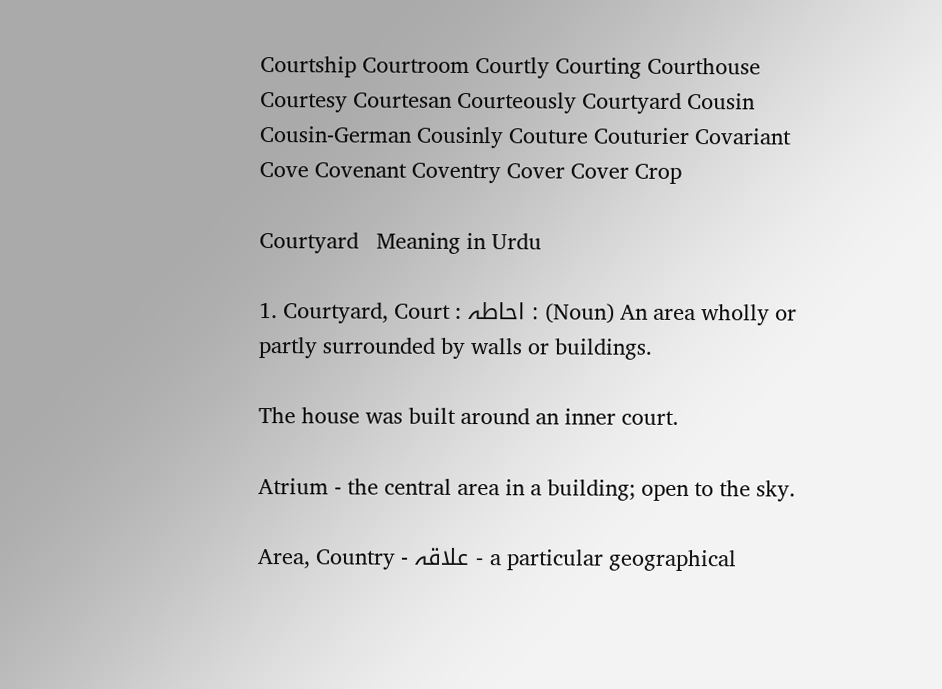Courtship Courtroom Courtly Courting Courthouse Courtesy Courtesan Courteously Courtyard Cousin Cousin-German Cousinly Couture Couturier Covariant Cove Covenant Coventry Cover Cover Crop

Courtyard   Meaning in Urdu

1. Courtyard, Court : احاطہ : (Noun) An area wholly or partly surrounded by walls or buildings.

The house was built around an inner court.

Atrium - the central area in a building; open to the sky.

Area, Country - علاقہ - a particular geographical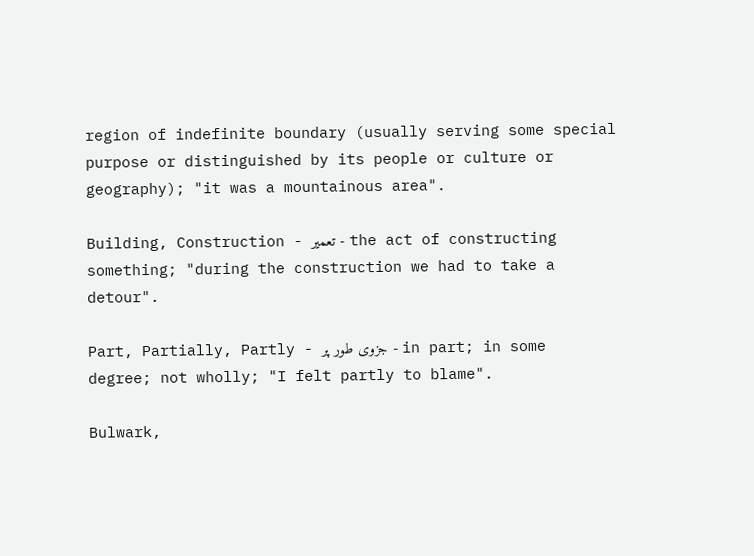region of indefinite boundary (usually serving some special purpose or distinguished by its people or culture or geography); "it was a mountainous area".

Building, Construction - تعمیر - the act of constructing something; "during the construction we had to take a detour".

Part, Partially, Partly - جزوی طور پر - in part; in some degree; not wholly; "I felt partly to blame".

Bulwark,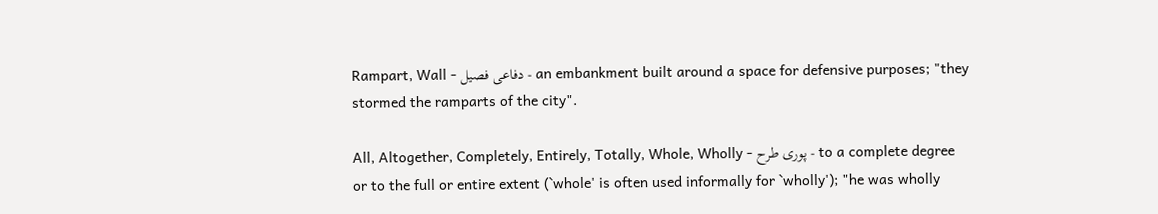Rampart, Wall - دفاعی فصیل - an embankment built around a space for defensive purposes; "they stormed the ramparts of the city".

All, Altogether, Completely, Entirely, Totally, Whole, Wholly - پوری طرح - to a complete degree or to the full or entire extent (`whole' is often used informally for `wholly'); "he was wholly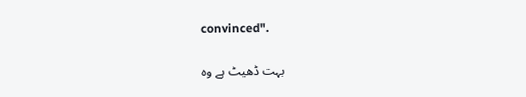convinced".

بہت ڈھیٹ ہے وہ